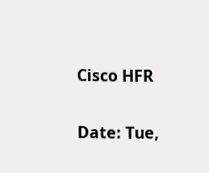Cisco HFR

Date: Tue,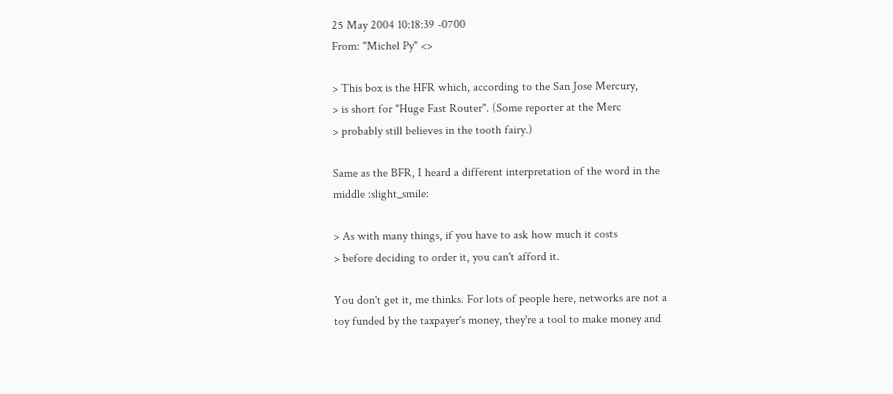25 May 2004 10:18:39 -0700
From: "Michel Py" <>

> This box is the HFR which, according to the San Jose Mercury,
> is short for "Huge Fast Router". (Some reporter at the Merc
> probably still believes in the tooth fairy.)

Same as the BFR, I heard a different interpretation of the word in the
middle :slight_smile:

> As with many things, if you have to ask how much it costs
> before deciding to order it, you can't afford it.

You don't get it, me thinks. For lots of people here, networks are not a
toy funded by the taxpayer's money, they're a tool to make money and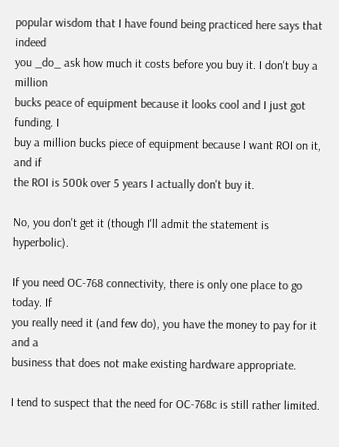popular wisdom that I have found being practiced here says that indeed
you _do_ ask how much it costs before you buy it. I don't buy a million
bucks peace of equipment because it looks cool and I just got funding. I
buy a million bucks piece of equipment because I want ROI on it, and if
the ROI is 500k over 5 years I actually don't buy it.

No, you don't get it (though I'll admit the statement is hyperbolic).

If you need OC-768 connectivity, there is only one place to go today. If
you really need it (and few do), you have the money to pay for it and a
business that does not make existing hardware appropriate.

I tend to suspect that the need for OC-768c is still rather limited.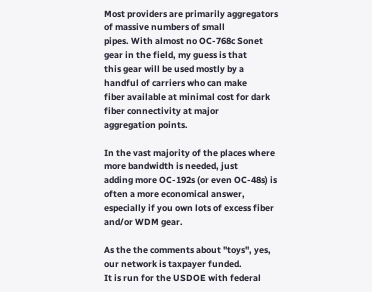Most providers are primarily aggregators of massive numbers of small
pipes. With almost no OC-768c Sonet gear in the field, my guess is that
this gear will be used mostly by a handful of carriers who can make
fiber available at minimal cost for dark fiber connectivity at major
aggregation points.

In the vast majority of the places where more bandwidth is needed, just
adding more OC-192s (or even OC-48s) is often a more economical answer,
especially if you own lots of excess fiber and/or WDM gear.

As the the comments about "toys", yes, our network is taxpayer funded.
It is run for the USDOE with federal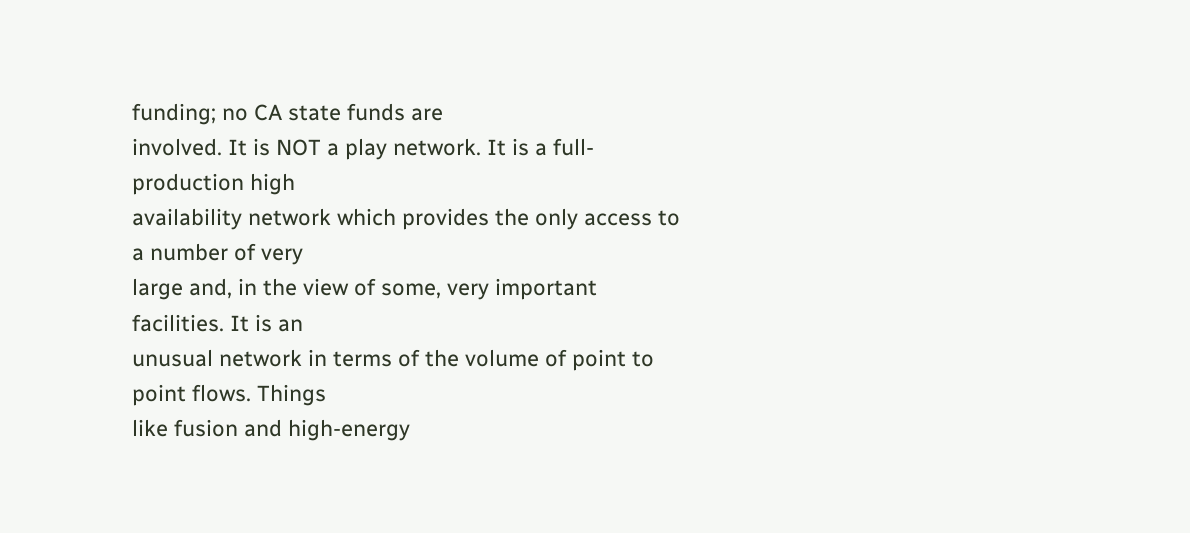funding; no CA state funds are
involved. It is NOT a play network. It is a full-production high
availability network which provides the only access to a number of very
large and, in the view of some, very important facilities. It is an
unusual network in terms of the volume of point to point flows. Things
like fusion and high-energy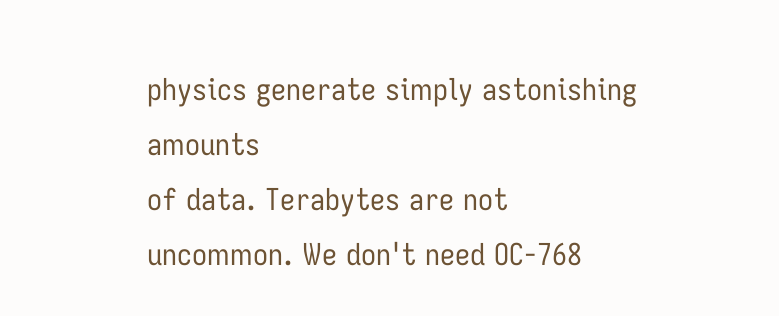physics generate simply astonishing amounts
of data. Terabytes are not uncommon. We don't need OC-768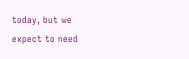today, but we
expect to need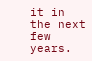it in the next few years.